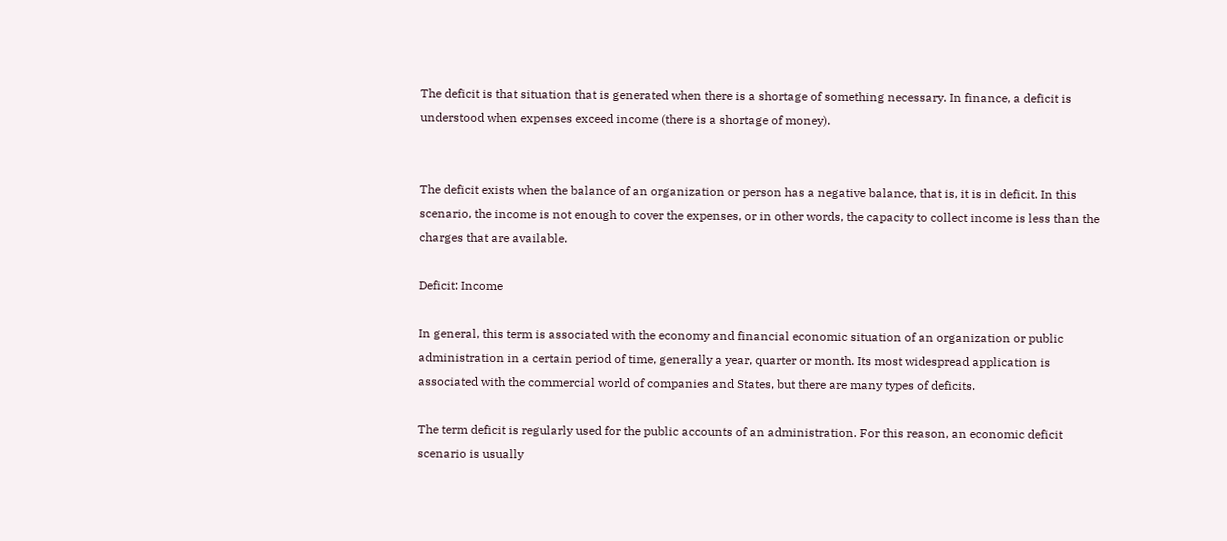The deficit is that situation that is generated when there is a shortage of something necessary. In finance, a deficit is understood when expenses exceed income (there is a shortage of money).


The deficit exists when the balance of an organization or person has a negative balance, that is, it is in deficit. In this scenario, the income is not enough to cover the expenses, or in other words, the capacity to collect income is less than the charges that are available.

Deficit: Income

In general, this term is associated with the economy and financial economic situation of an organization or public administration in a certain period of time, generally a year, quarter or month. Its most widespread application is associated with the commercial world of companies and States, but there are many types of deficits.

The term deficit is regularly used for the public accounts of an administration. For this reason, an economic deficit scenario is usually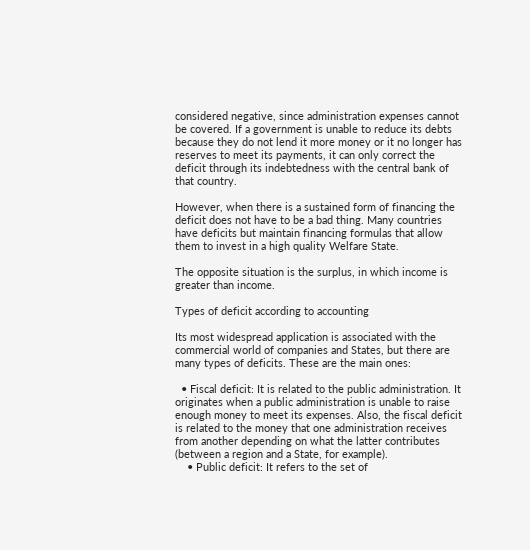considered negative, since administration expenses cannot be covered. If a government is unable to reduce its debts because they do not lend it more money or it no longer has reserves to meet its payments, it can only correct the deficit through its indebtedness with the central bank of that country.

However, when there is a sustained form of financing the deficit does not have to be a bad thing. Many countries have deficits but maintain financing formulas that allow them to invest in a high quality Welfare State.

The opposite situation is the surplus, in which income is greater than income.

Types of deficit according to accounting

Its most widespread application is associated with the commercial world of companies and States, but there are many types of deficits. These are the main ones:

  • Fiscal deficit: It is related to the public administration. It originates when a public administration is unable to raise enough money to meet its expenses. Also, the fiscal deficit is related to the money that one administration receives from another depending on what the latter contributes (between a region and a State, for example).
    • Public deficit: It refers to the set of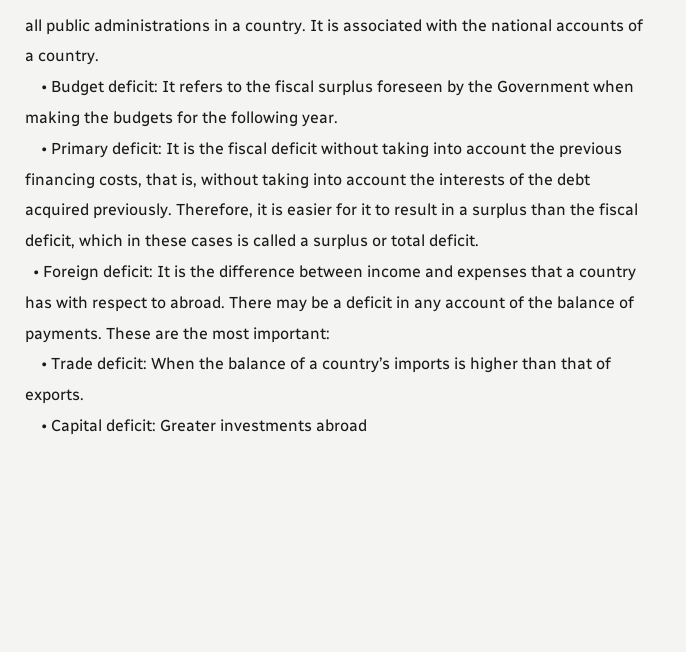all public administrations in a country. It is associated with the national accounts of a country.
    • Budget deficit: It refers to the fiscal surplus foreseen by the Government when making the budgets for the following year.
    • Primary deficit: It is the fiscal deficit without taking into account the previous financing costs, that is, without taking into account the interests of the debt acquired previously. Therefore, it is easier for it to result in a surplus than the fiscal deficit, which in these cases is called a surplus or total deficit.
  • Foreign deficit: It is the difference between income and expenses that a country has with respect to abroad. There may be a deficit in any account of the balance of payments. These are the most important:
    • Trade deficit: When the balance of a country’s imports is higher than that of exports.
    • Capital deficit: Greater investments abroad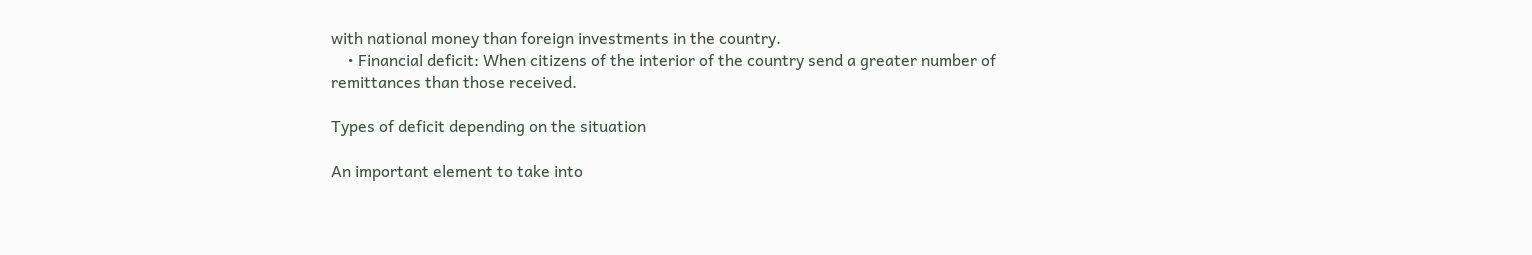with national money than foreign investments in the country.
    • Financial deficit: When citizens of the interior of the country send a greater number of remittances than those received.

Types of deficit depending on the situation

An important element to take into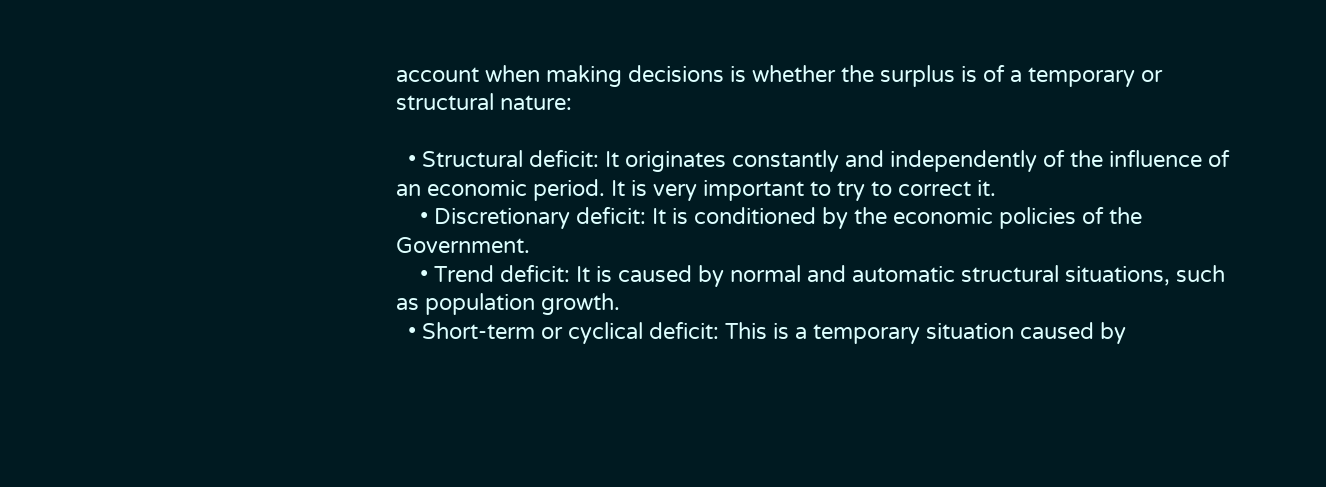account when making decisions is whether the surplus is of a temporary or structural nature:

  • Structural deficit: It originates constantly and independently of the influence of an economic period. It is very important to try to correct it.
    • Discretionary deficit: It is conditioned by the economic policies of the Government.
    • Trend deficit: It is caused by normal and automatic structural situations, such as population growth.
  • Short-term or cyclical deficit: This is a temporary situation caused by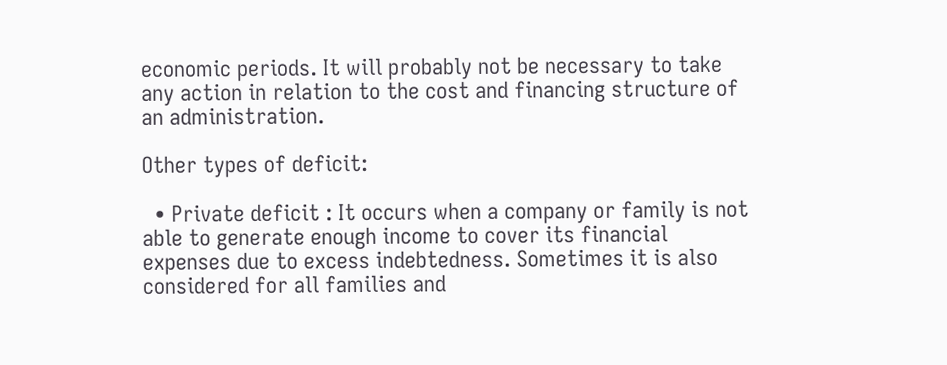economic periods. It will probably not be necessary to take any action in relation to the cost and financing structure of an administration.

Other types of deficit:

  • Private deficit : It occurs when a company or family is not able to generate enough income to cover its financial expenses due to excess indebtedness. Sometimes it is also considered for all families and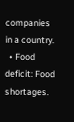companies in a country.
  • Food deficit: Food shortages.